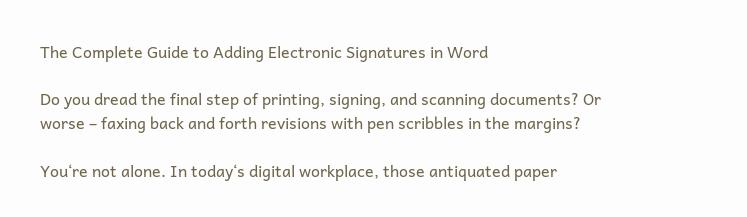The Complete Guide to Adding Electronic Signatures in Word

Do you dread the final step of printing, signing, and scanning documents? Or worse – faxing back and forth revisions with pen scribbles in the margins?

You‘re not alone. In today‘s digital workplace, those antiquated paper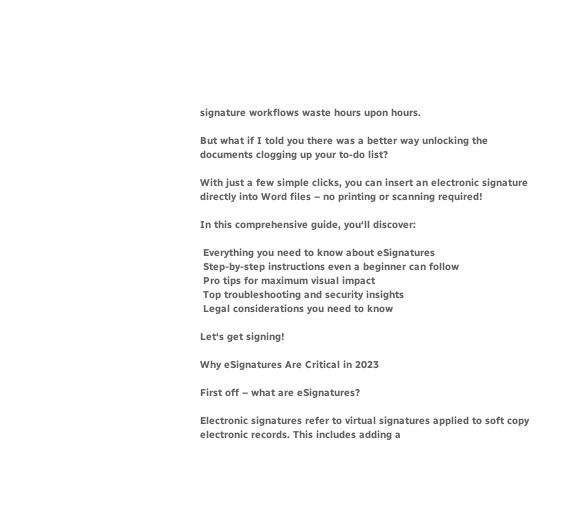signature workflows waste hours upon hours.

But what if I told you there was a better way unlocking the documents clogging up your to-do list?

With just a few simple clicks, you can insert an electronic signature directly into Word files – no printing or scanning required!

In this comprehensive guide, you‘ll discover:

 Everything you need to know about eSignatures
 Step-by-step instructions even a beginner can follow
 Pro tips for maximum visual impact
 Top troubleshooting and security insights
 Legal considerations you need to know

Let‘s get signing!

Why eSignatures Are Critical in 2023

First off – what are eSignatures?

Electronic signatures refer to virtual signatures applied to soft copy electronic records. This includes adding a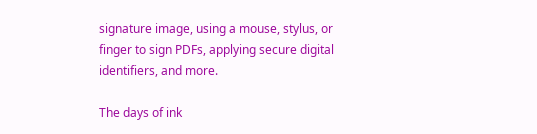signature image, using a mouse, stylus, or finger to sign PDFs, applying secure digital identifiers, and more.

The days of ink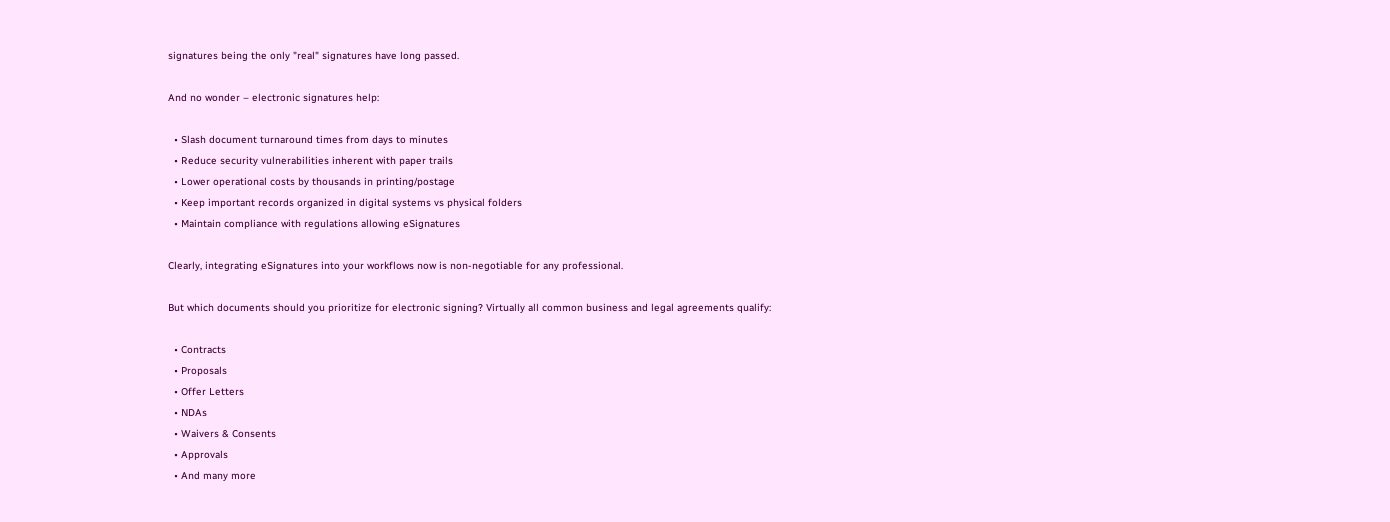signatures being the only "real" signatures have long passed.

And no wonder – electronic signatures help:

  • Slash document turnaround times from days to minutes
  • Reduce security vulnerabilities inherent with paper trails
  • Lower operational costs by thousands in printing/postage
  • Keep important records organized in digital systems vs physical folders
  • Maintain compliance with regulations allowing eSignatures

Clearly, integrating eSignatures into your workflows now is non-negotiable for any professional.

But which documents should you prioritize for electronic signing? Virtually all common business and legal agreements qualify:

  • Contracts
  • Proposals
  • Offer Letters
  • NDAs
  • Waivers & Consents
  • Approvals
  • And many more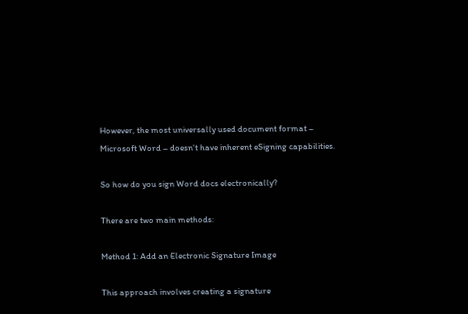However, the most universally used document format – Microsoft Word – doesn‘t have inherent eSigning capabilities.

So how do you sign Word docs electronically?

There are two main methods:

Method 1: Add an Electronic Signature Image

This approach involves creating a signature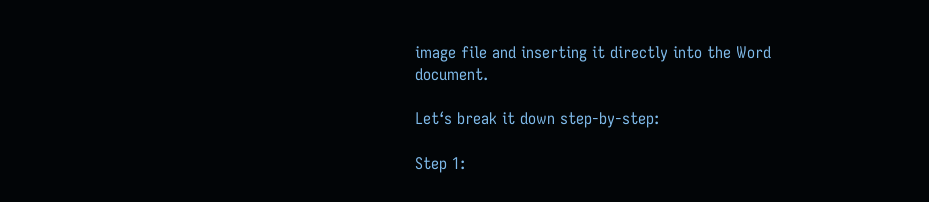image file and inserting it directly into the Word document.

Let‘s break it down step-by-step:

Step 1: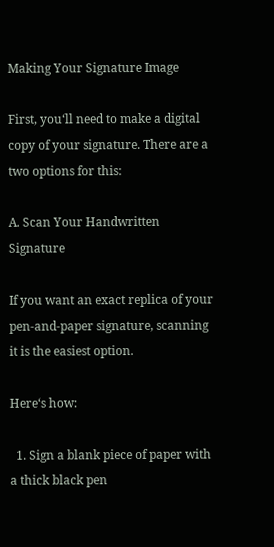Making Your Signature Image

First, you‘ll need to make a digital copy of your signature. There are a two options for this:

A. Scan Your Handwritten Signature

If you want an exact replica of your pen-and-paper signature, scanning it is the easiest option.

Here‘s how:

  1. Sign a blank piece of paper with a thick black pen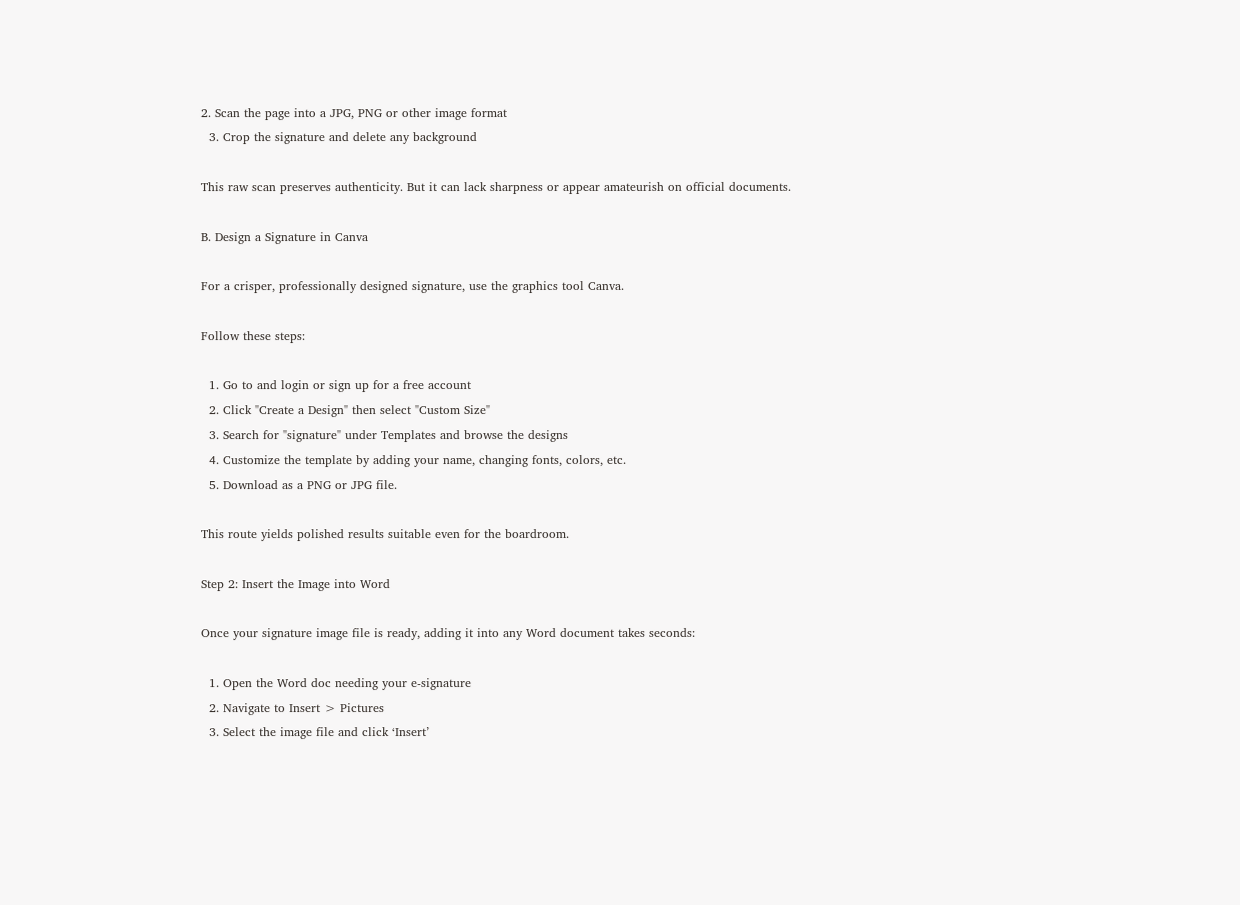2. Scan the page into a JPG, PNG or other image format
  3. Crop the signature and delete any background

This raw scan preserves authenticity. But it can lack sharpness or appear amateurish on official documents.

B. Design a Signature in Canva

For a crisper, professionally designed signature, use the graphics tool Canva.

Follow these steps:

  1. Go to and login or sign up for a free account
  2. Click "Create a Design" then select "Custom Size"
  3. Search for "signature" under Templates and browse the designs
  4. Customize the template by adding your name, changing fonts, colors, etc.
  5. Download as a PNG or JPG file.

This route yields polished results suitable even for the boardroom.

Step 2: Insert the Image into Word

Once your signature image file is ready, adding it into any Word document takes seconds:

  1. Open the Word doc needing your e-signature
  2. Navigate to Insert > Pictures
  3. Select the image file and click ‘Insert’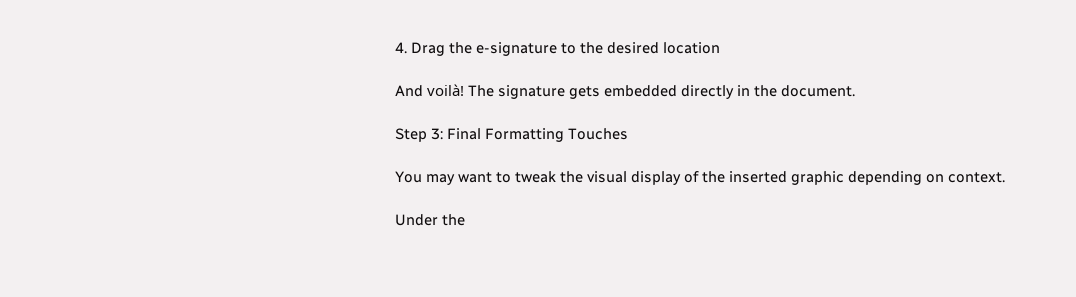4. Drag the e-signature to the desired location

And voilà! The signature gets embedded directly in the document.

Step 3: Final Formatting Touches

You may want to tweak the visual display of the inserted graphic depending on context.

Under the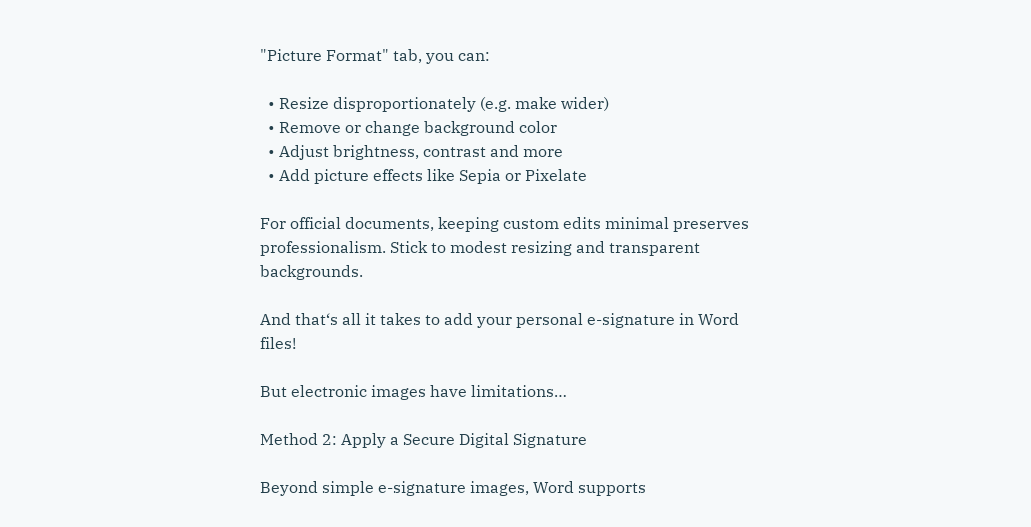"Picture Format" tab, you can:

  • Resize disproportionately (e.g. make wider)
  • Remove or change background color
  • Adjust brightness, contrast and more
  • Add picture effects like Sepia or Pixelate

For official documents, keeping custom edits minimal preserves professionalism. Stick to modest resizing and transparent backgrounds.

And that‘s all it takes to add your personal e-signature in Word files!

But electronic images have limitations…

Method 2: Apply a Secure Digital Signature

Beyond simple e-signature images, Word supports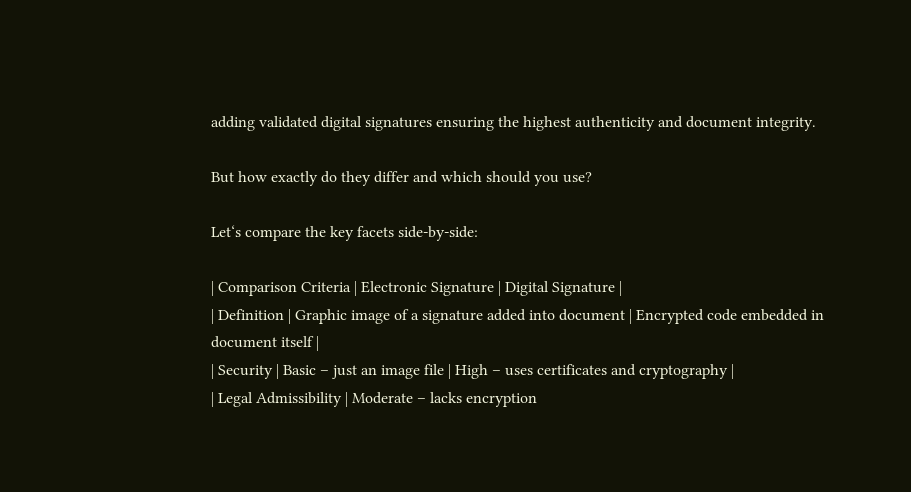adding validated digital signatures ensuring the highest authenticity and document integrity.

But how exactly do they differ and which should you use?

Let‘s compare the key facets side-by-side:

| Comparison Criteria | Electronic Signature | Digital Signature |
| Definition | Graphic image of a signature added into document | Encrypted code embedded in document itself |
| Security | Basic – just an image file | High – uses certificates and cryptography |
| Legal Admissibility | Moderate – lacks encryption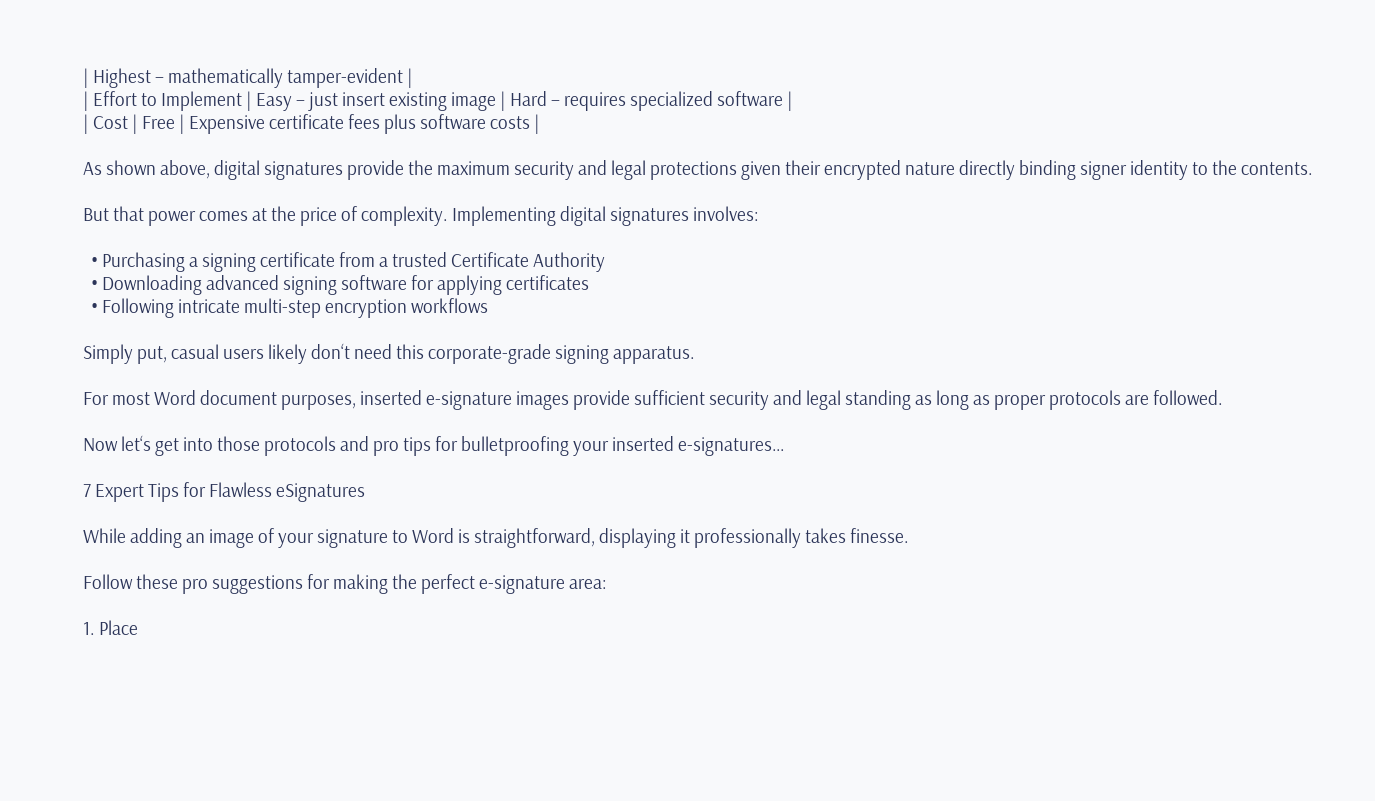| Highest – mathematically tamper-evident |
| Effort to Implement | Easy – just insert existing image | Hard – requires specialized software |
| Cost | Free | Expensive certificate fees plus software costs |

As shown above, digital signatures provide the maximum security and legal protections given their encrypted nature directly binding signer identity to the contents.

But that power comes at the price of complexity. Implementing digital signatures involves:

  • Purchasing a signing certificate from a trusted Certificate Authority
  • Downloading advanced signing software for applying certificates
  • Following intricate multi-step encryption workflows

Simply put, casual users likely don‘t need this corporate-grade signing apparatus.

For most Word document purposes, inserted e-signature images provide sufficient security and legal standing as long as proper protocols are followed.

Now let‘s get into those protocols and pro tips for bulletproofing your inserted e-signatures…

7 Expert Tips for Flawless eSignatures

While adding an image of your signature to Word is straightforward, displaying it professionally takes finesse.

Follow these pro suggestions for making the perfect e-signature area:

1. Place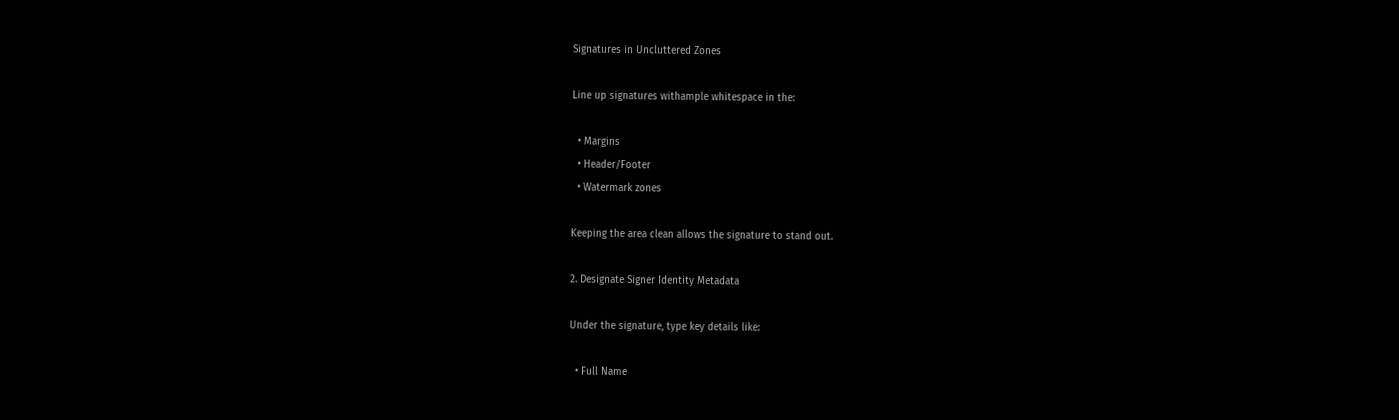Signatures in Uncluttered Zones

Line up signatures withample whitespace in the:

  • Margins
  • Header/Footer
  • Watermark zones

Keeping the area clean allows the signature to stand out.

2. Designate Signer Identity Metadata

Under the signature, type key details like:

  • Full Name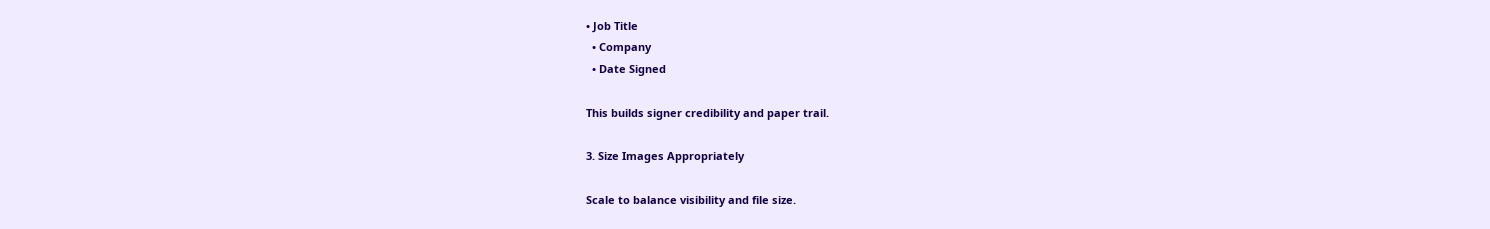• Job Title
  • Company
  • Date Signed

This builds signer credibility and paper trail.

3. Size Images Appropriately

Scale to balance visibility and file size.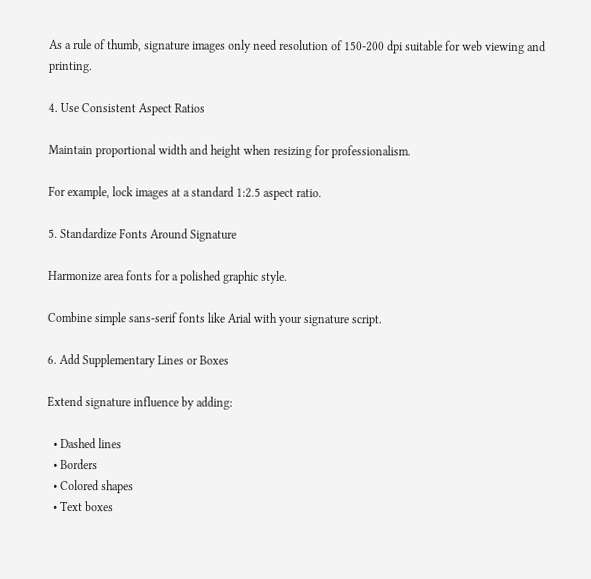As a rule of thumb, signature images only need resolution of 150-200 dpi suitable for web viewing and printing.

4. Use Consistent Aspect Ratios

Maintain proportional width and height when resizing for professionalism.

For example, lock images at a standard 1:2.5 aspect ratio.

5. Standardize Fonts Around Signature

Harmonize area fonts for a polished graphic style.

Combine simple sans-serif fonts like Arial with your signature script.

6. Add Supplementary Lines or Boxes

Extend signature influence by adding:

  • Dashed lines
  • Borders
  • Colored shapes
  • Text boxes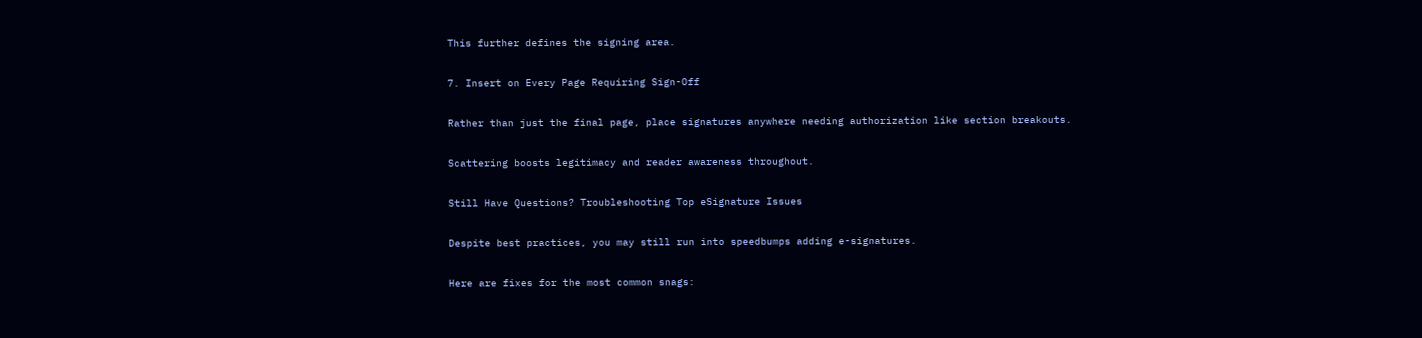This further defines the signing area.

7. Insert on Every Page Requiring Sign-Off

Rather than just the final page, place signatures anywhere needing authorization like section breakouts.

Scattering boosts legitimacy and reader awareness throughout.

Still Have Questions? Troubleshooting Top eSignature Issues

Despite best practices, you may still run into speedbumps adding e-signatures.

Here are fixes for the most common snags: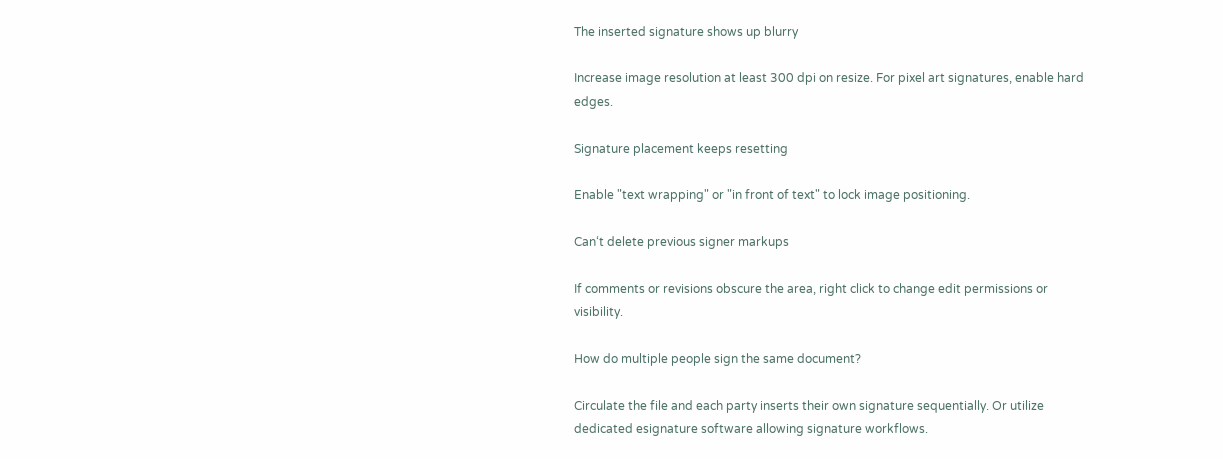The inserted signature shows up blurry

Increase image resolution at least 300 dpi on resize. For pixel art signatures, enable hard edges.

Signature placement keeps resetting

Enable "text wrapping" or "in front of text" to lock image positioning.

Can‘t delete previous signer markups

If comments or revisions obscure the area, right click to change edit permissions or visibility.

How do multiple people sign the same document?

Circulate the file and each party inserts their own signature sequentially. Or utilize dedicated esignature software allowing signature workflows.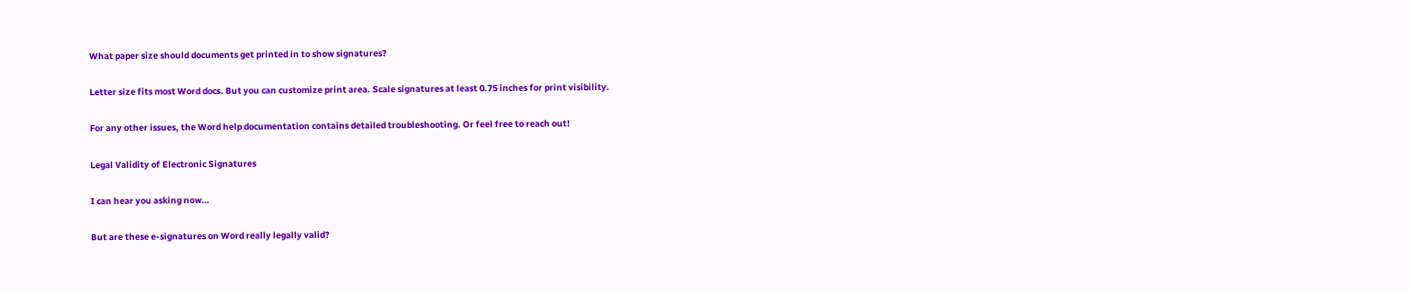What paper size should documents get printed in to show signatures?

Letter size fits most Word docs. But you can customize print area. Scale signatures at least 0.75 inches for print visibility.

For any other issues, the Word help documentation contains detailed troubleshooting. Or feel free to reach out!

Legal Validity of Electronic Signatures

I can hear you asking now…

But are these e-signatures on Word really legally valid?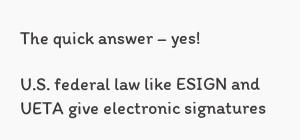The quick answer – yes!

U.S. federal law like ESIGN and UETA give electronic signatures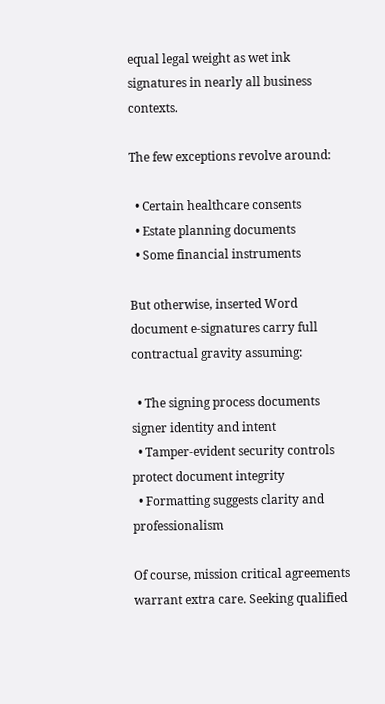equal legal weight as wet ink signatures in nearly all business contexts.

The few exceptions revolve around:

  • Certain healthcare consents
  • Estate planning documents
  • Some financial instruments

But otherwise, inserted Word document e-signatures carry full contractual gravity assuming:

  • The signing process documents signer identity and intent
  • Tamper-evident security controls protect document integrity
  • Formatting suggests clarity and professionalism

Of course, mission critical agreements warrant extra care. Seeking qualified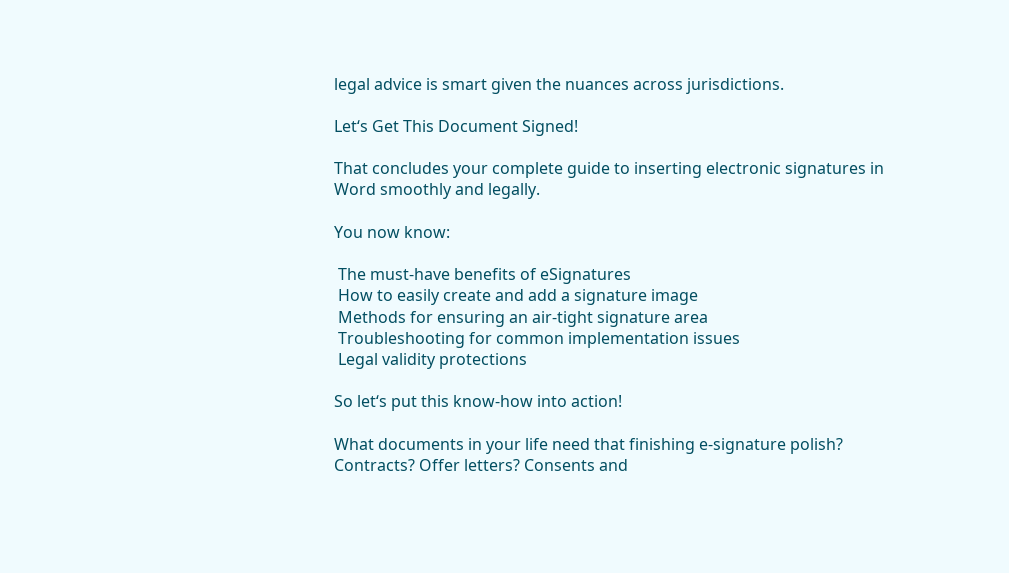legal advice is smart given the nuances across jurisdictions.

Let‘s Get This Document Signed!

That concludes your complete guide to inserting electronic signatures in Word smoothly and legally.

You now know:

 The must-have benefits of eSignatures
 How to easily create and add a signature image
 Methods for ensuring an air-tight signature area
 Troubleshooting for common implementation issues
 Legal validity protections

So let‘s put this know-how into action!

What documents in your life need that finishing e-signature polish? Contracts? Offer letters? Consents and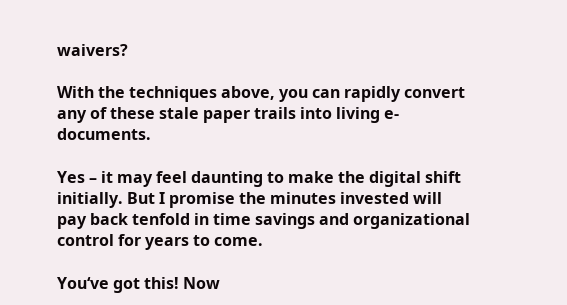waivers?

With the techniques above, you can rapidly convert any of these stale paper trails into living e-documents.

Yes – it may feel daunting to make the digital shift initially. But I promise the minutes invested will pay back tenfold in time savings and organizational control for years to come.

You‘ve got this! Now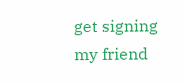get signing my friend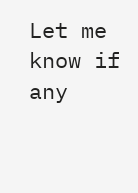Let me know if any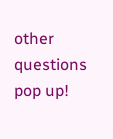other questions pop up!